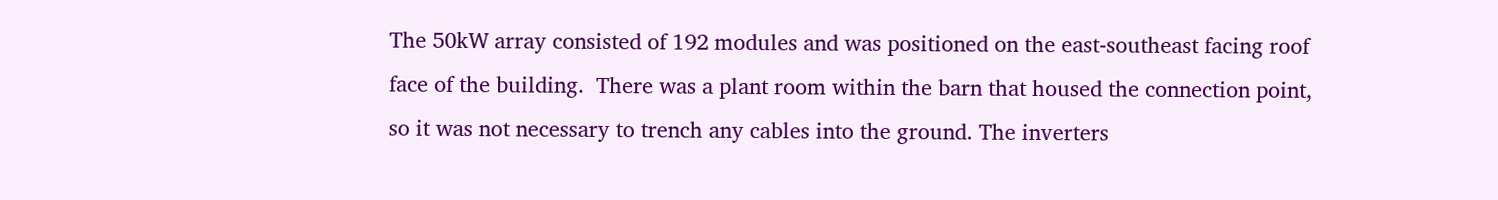The 50kW array consisted of 192 modules and was positioned on the east-southeast facing roof face of the building.  There was a plant room within the barn that housed the connection point, so it was not necessary to trench any cables into the ground. The inverters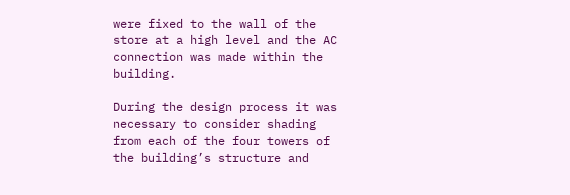were fixed to the wall of the store at a high level and the AC connection was made within the building.

During the design process it was necessary to consider shading from each of the four towers of the building’s structure and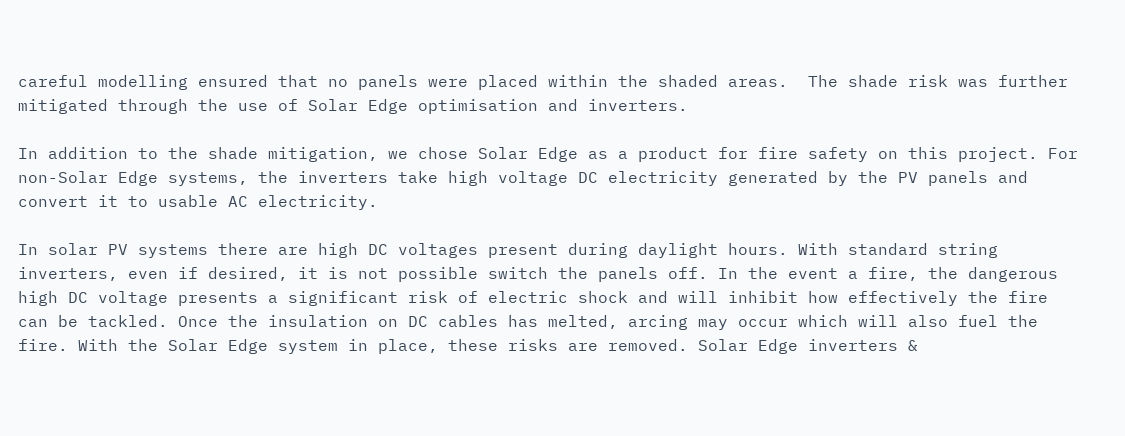careful modelling ensured that no panels were placed within the shaded areas.  The shade risk was further mitigated through the use of Solar Edge optimisation and inverters.

In addition to the shade mitigation, we chose Solar Edge as a product for fire safety on this project. For non-Solar Edge systems, the inverters take high voltage DC electricity generated by the PV panels and convert it to usable AC electricity.

In solar PV systems there are high DC voltages present during daylight hours. With standard string inverters, even if desired, it is not possible switch the panels off. In the event a fire, the dangerous high DC voltage presents a significant risk of electric shock and will inhibit how effectively the fire can be tackled. Once the insulation on DC cables has melted, arcing may occur which will also fuel the fire. With the Solar Edge system in place, these risks are removed. Solar Edge inverters &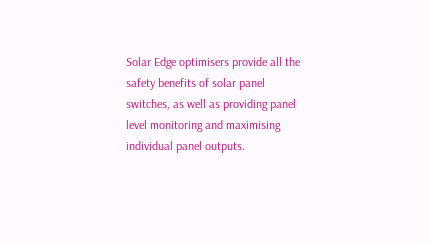Solar Edge optimisers provide all the safety benefits of solar panel switches, as well as providing panel level monitoring and maximising individual panel outputs.